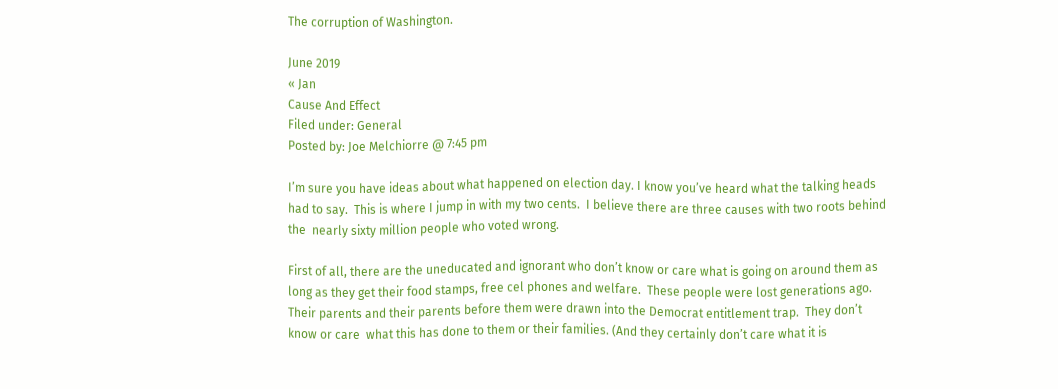The corruption of Washington.

June 2019
« Jan
Cause And Effect
Filed under: General
Posted by: Joe Melchiorre @ 7:45 pm

I’m sure you have ideas about what happened on election day. I know you’ve heard what the talking heads had to say.  This is where I jump in with my two cents.  I believe there are three causes with two roots behind the  nearly sixty million people who voted wrong.

First of all, there are the uneducated and ignorant who don’t know or care what is going on around them as long as they get their food stamps, free cel phones and welfare.  These people were lost generations ago.  Their parents and their parents before them were drawn into the Democrat entitlement trap.  They don’t know or care  what this has done to them or their families. (And they certainly don’t care what it is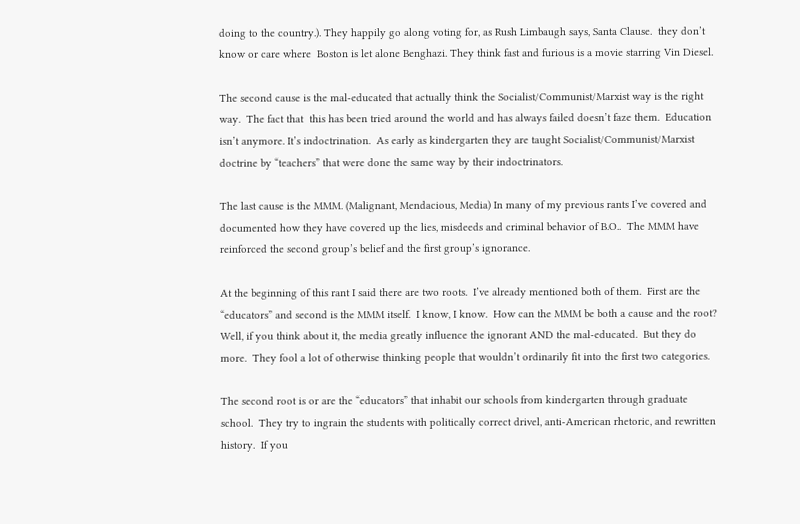doing to the country.). They happily go along voting for, as Rush Limbaugh says, Santa Clause.  they don’t know or care where  Boston is let alone Benghazi. They think fast and furious is a movie starring Vin Diesel.

The second cause is the mal-educated that actually think the Socialist/Communist/Marxist way is the right way.  The fact that  this has been tried around the world and has always failed doesn’t faze them.  Education isn’t anymore. It’s indoctrination.  As early as kindergarten they are taught Socialist/Communist/Marxist doctrine by “teachers” that were done the same way by their indoctrinators.

The last cause is the MMM. (Malignant, Mendacious, Media) In many of my previous rants I’ve covered and documented how they have covered up the lies, misdeeds and criminal behavior of B.O..  The MMM have reinforced the second group’s belief and the first group’s ignorance.

At the beginning of this rant I said there are two roots.  I’ve already mentioned both of them.  First are the “educators” and second is the MMM itself.  I know, I know.  How can the MMM be both a cause and the root?  Well, if you think about it, the media greatly influence the ignorant AND the mal-educated.  But they do more.  They fool a lot of otherwise thinking people that wouldn’t ordinarily fit into the first two categories.

The second root is or are the “educators” that inhabit our schools from kindergarten through graduate school.  They try to ingrain the students with politically correct drivel, anti-American rhetoric, and rewritten history.  If you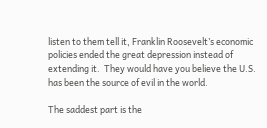listen to them tell it, Franklin Roosevelt’s economic policies ended the great depression instead of extending it.  They would have you believe the U.S. has been the source of evil in the world.

The saddest part is the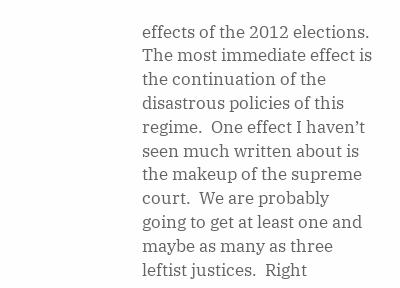effects of the 2012 elections.  The most immediate effect is the continuation of the disastrous policies of this regime.  One effect I haven’t seen much written about is the makeup of the supreme court.  We are probably going to get at least one and maybe as many as three leftist justices.  Right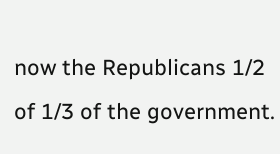now the Republicans 1/2 of 1/3 of the government.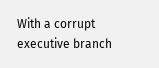With a corrupt executive branch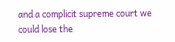and a complicit supreme court we could lose the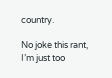country.

No joke this rant, I’m just too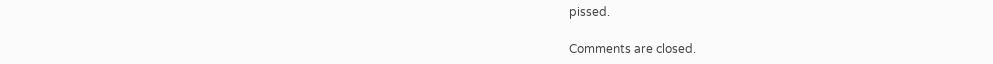pissed.

Comments are closed.